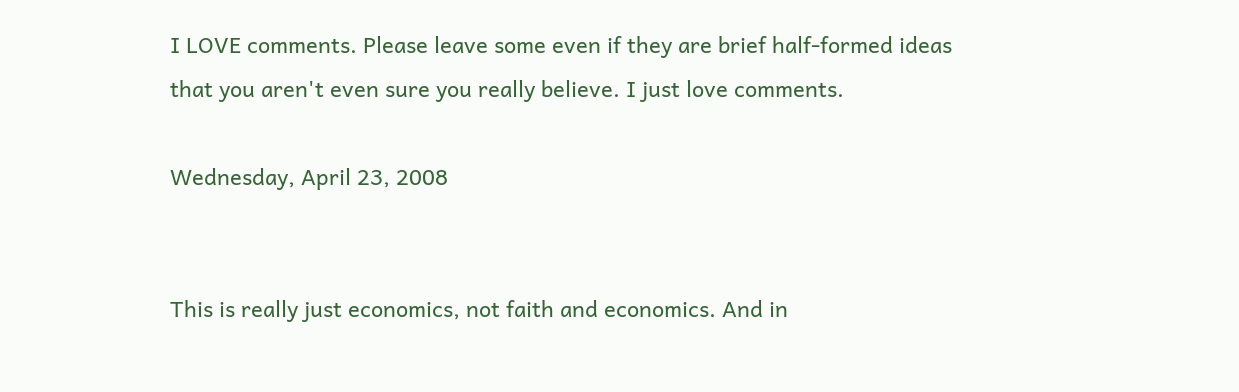I LOVE comments. Please leave some even if they are brief half-formed ideas
that you aren't even sure you really believe. I just love comments.

Wednesday, April 23, 2008


This is really just economics, not faith and economics. And in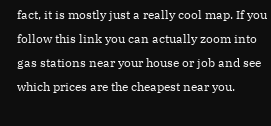fact, it is mostly just a really cool map. If you follow this link you can actually zoom into gas stations near your house or job and see which prices are the cheapest near you.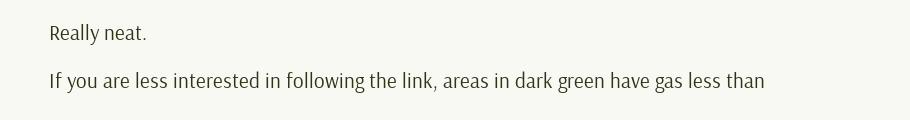Really neat.

If you are less interested in following the link, areas in dark green have gas less than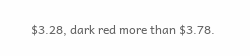$3.28, dark red more than $3.78.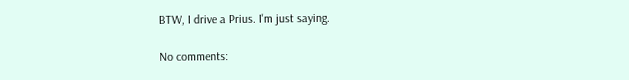BTW, I drive a Prius. I'm just saying.

No comments: